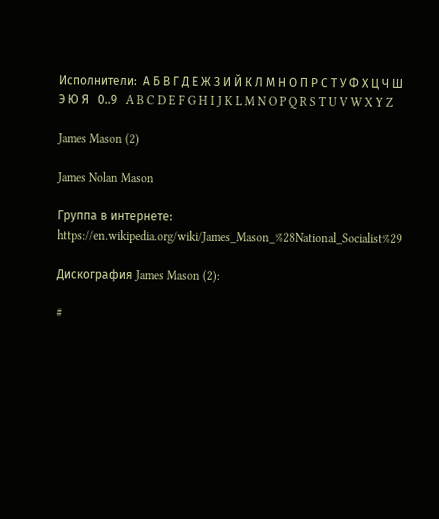Исполнители:  А Б В Г Д Е Ж З И Й К Л М Н О П Р С Т У Ф Х Ц Ч Ш Э Ю Я   0..9   A B C D E F G H I J K L M N O P Q R S T U V W X Y Z

James Mason (2)

James Nolan Mason

Группа в интернете: https://en.wikipedia.org/wiki/James_Mason_%28National_Socialist%29

Дискография James Mason (2):

#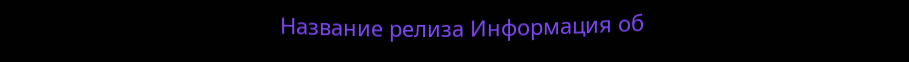Название релиза Информация об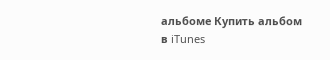aльбоме Купить альбом в iTunes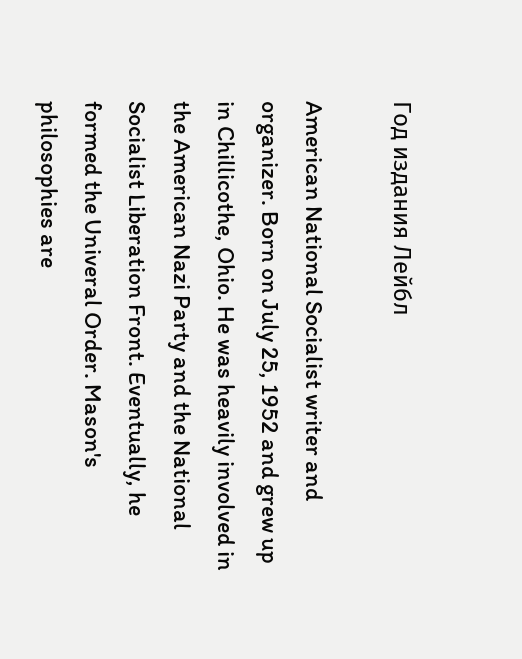Год издания Лейбл

American National Socialist writer and organizer. Born on July 25, 1952 and grew up in Chillicothe, Ohio. He was heavily involved in the American Nazi Party and the National Socialist Liberation Front. Eventually, he formed the Univeral Order. Mason's philosophies are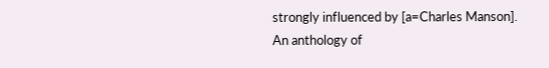strongly influenced by [a=Charles Manson]. An anthology of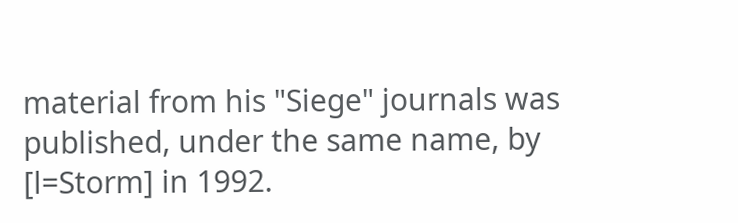material from his "Siege" journals was published, under the same name, by [l=Storm] in 1992.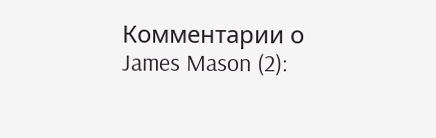Комментарии о James Mason (2):